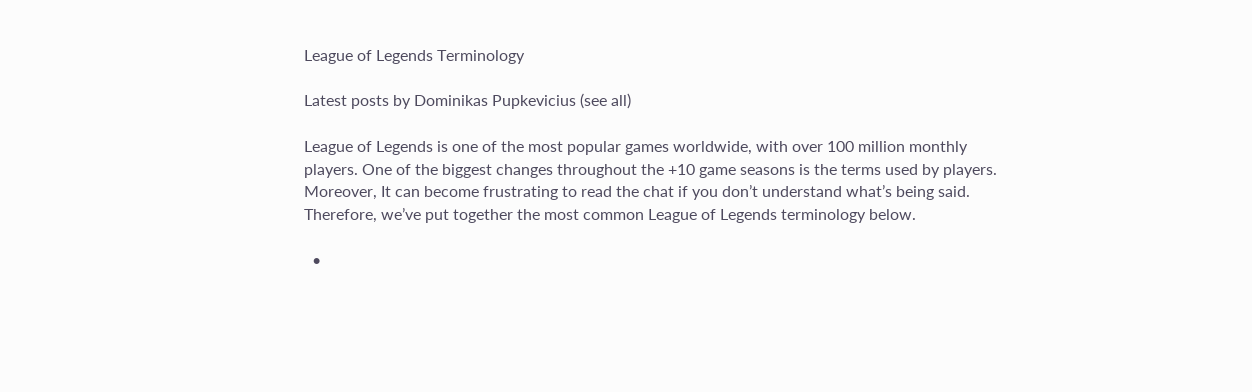League of Legends Terminology

Latest posts by Dominikas Pupkevicius (see all)

League of Legends is one of the most popular games worldwide, with over 100 million monthly players. One of the biggest changes throughout the +10 game seasons is the terms used by players. Moreover, It can become frustrating to read the chat if you don’t understand what’s being said. Therefore, we’ve put together the most common League of Legends terminology below.

  •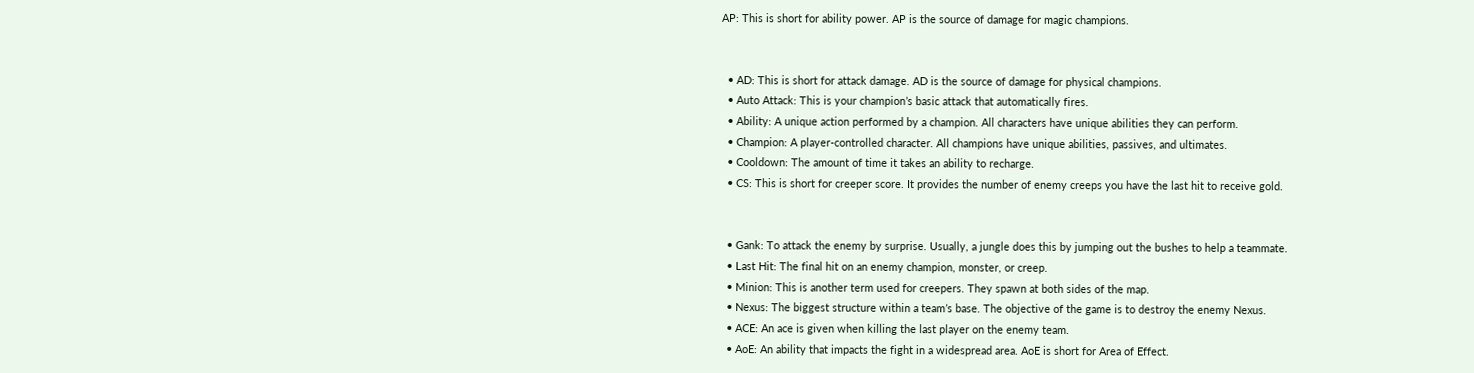AP: This is short for ability power. AP is the source of damage for magic champions.


  • AD: This is short for attack damage. AD is the source of damage for physical champions.
  • Auto Attack: This is your champion’s basic attack that automatically fires.
  • Ability: A unique action performed by a champion. All characters have unique abilities they can perform.
  • Champion: A player-controlled character. All champions have unique abilities, passives, and ultimates.
  • Cooldown: The amount of time it takes an ability to recharge.
  • CS: This is short for creeper score. It provides the number of enemy creeps you have the last hit to receive gold.


  • Gank: To attack the enemy by surprise. Usually, a jungle does this by jumping out the bushes to help a teammate.
  • Last Hit: The final hit on an enemy champion, monster, or creep.
  • Minion: This is another term used for creepers. They spawn at both sides of the map.
  • Nexus: The biggest structure within a team’s base. The objective of the game is to destroy the enemy Nexus.
  • ACE: An ace is given when killing the last player on the enemy team.
  • AoE: An ability that impacts the fight in a widespread area. AoE is short for Area of Effect.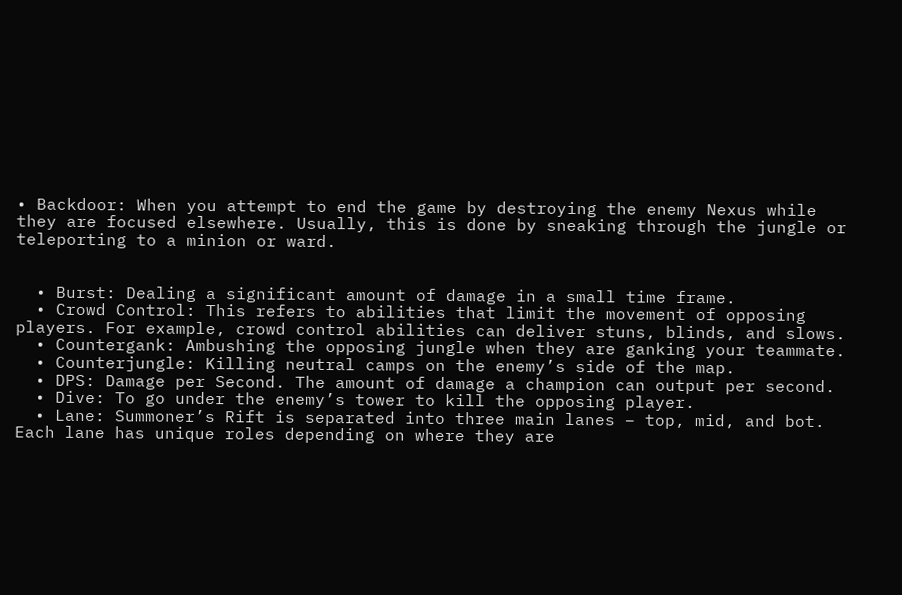• Backdoor: When you attempt to end the game by destroying the enemy Nexus while they are focused elsewhere. Usually, this is done by sneaking through the jungle or teleporting to a minion or ward.


  • Burst: Dealing a significant amount of damage in a small time frame.
  • Crowd Control: This refers to abilities that limit the movement of opposing players. For example, crowd control abilities can deliver stuns, blinds, and slows.
  • Countergank: Ambushing the opposing jungle when they are ganking your teammate.
  • Counterjungle: Killing neutral camps on the enemy’s side of the map.
  • DPS: Damage per Second. The amount of damage a champion can output per second.
  • Dive: To go under the enemy’s tower to kill the opposing player.
  • Lane: Summoner’s Rift is separated into three main lanes – top, mid, and bot. Each lane has unique roles depending on where they are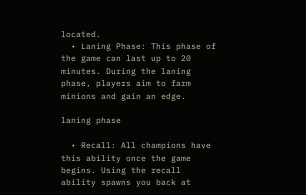located.
  • Laning Phase: This phase of the game can last up to 20 minutes. During the laning phase, players aim to farm minions and gain an edge.

laning phase

  • Recall: All champions have this ability once the game begins. Using the recall ability spawns you back at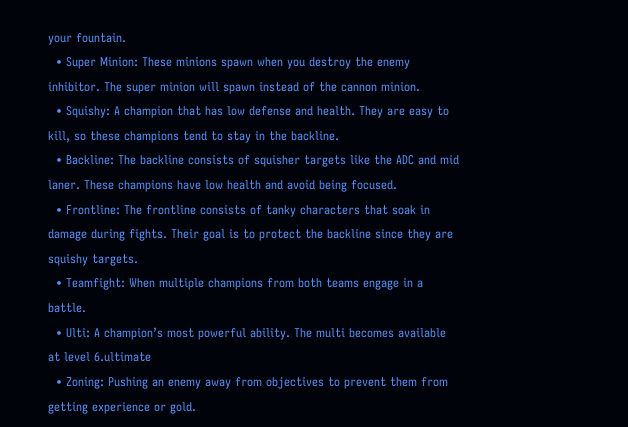your fountain.
  • Super Minion: These minions spawn when you destroy the enemy inhibitor. The super minion will spawn instead of the cannon minion.
  • Squishy: A champion that has low defense and health. They are easy to kill, so these champions tend to stay in the backline.
  • Backline: The backline consists of squisher targets like the ADC and mid laner. These champions have low health and avoid being focused.
  • Frontline: The frontline consists of tanky characters that soak in damage during fights. Their goal is to protect the backline since they are squishy targets.
  • Teamfight: When multiple champions from both teams engage in a battle.
  • Ulti: A champion’s most powerful ability. The multi becomes available at level 6.ultimate
  • Zoning: Pushing an enemy away from objectives to prevent them from getting experience or gold.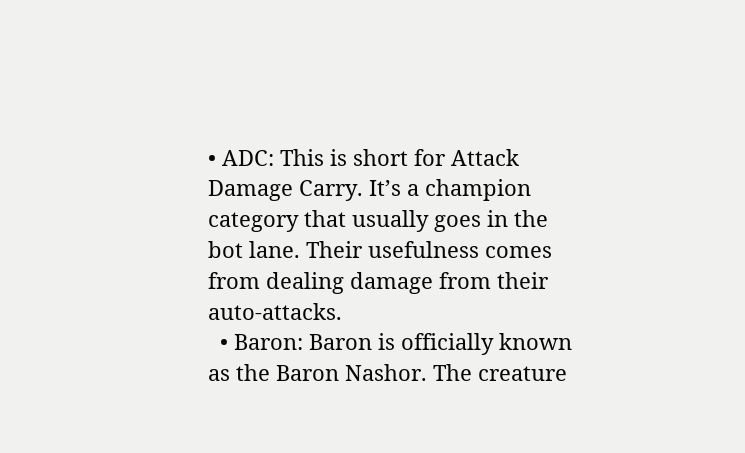• ADC: This is short for Attack Damage Carry. It’s a champion category that usually goes in the bot lane. Their usefulness comes from dealing damage from their auto-attacks.
  • Baron: Baron is officially known as the Baron Nashor. The creature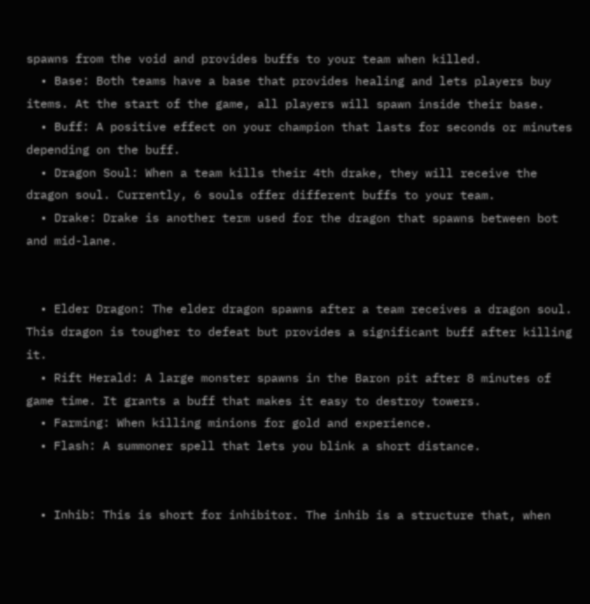spawns from the void and provides buffs to your team when killed.
  • Base: Both teams have a base that provides healing and lets players buy items. At the start of the game, all players will spawn inside their base.
  • Buff: A positive effect on your champion that lasts for seconds or minutes depending on the buff.
  • Dragon Soul: When a team kills their 4th drake, they will receive the dragon soul. Currently, 6 souls offer different buffs to your team.
  • Drake: Drake is another term used for the dragon that spawns between bot and mid-lane.


  • Elder Dragon: The elder dragon spawns after a team receives a dragon soul. This dragon is tougher to defeat but provides a significant buff after killing it.
  • Rift Herald: A large monster spawns in the Baron pit after 8 minutes of game time. It grants a buff that makes it easy to destroy towers.
  • Farming: When killing minions for gold and experience.
  • Flash: A summoner spell that lets you blink a short distance.


  • Inhib: This is short for inhibitor. The inhib is a structure that, when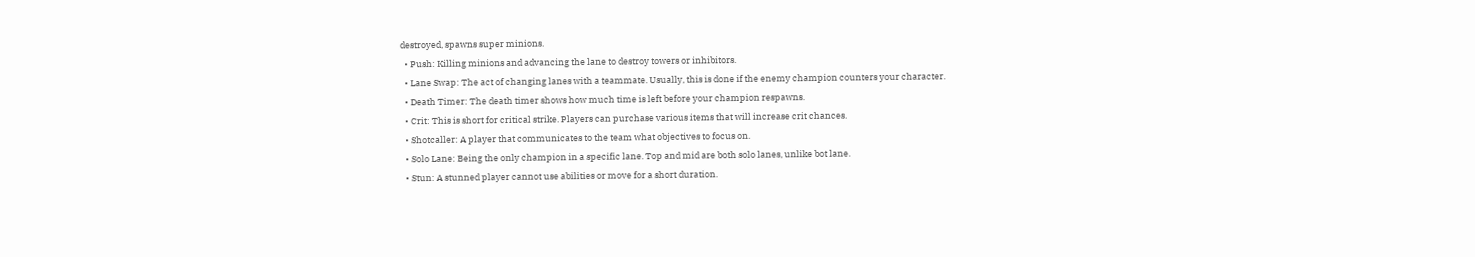destroyed, spawns super minions.
  • Push: Killing minions and advancing the lane to destroy towers or inhibitors.
  • Lane Swap: The act of changing lanes with a teammate. Usually, this is done if the enemy champion counters your character.
  • Death Timer: The death timer shows how much time is left before your champion respawns.
  • Crit: This is short for critical strike. Players can purchase various items that will increase crit chances.
  • Shotcaller: A player that communicates to the team what objectives to focus on.
  • Solo Lane: Being the only champion in a specific lane. Top and mid are both solo lanes, unlike bot lane.
  • Stun: A stunned player cannot use abilities or move for a short duration.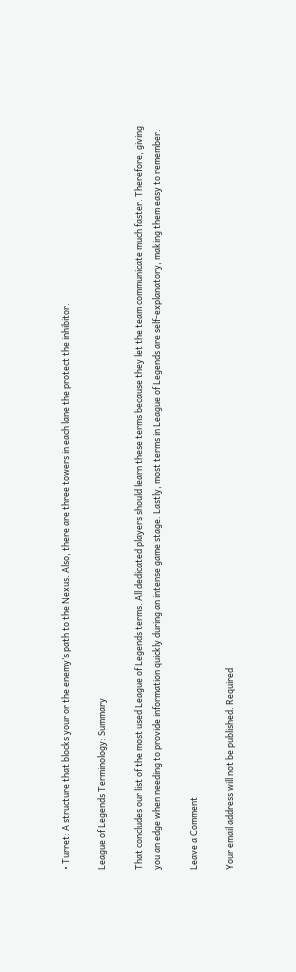• Turret: A structure that blocks your or the enemy’s path to the Nexus. Also, there are three towers in each lane the protect the inhibitor.

League of Legends Terminology: Summary

That concludes our list of the most used League of Legends terms. All dedicated players should learn these terms because they let the team communicate much faster. Therefore, giving you an edge when needing to provide information quickly during an intense game stage. Lastly, most terms in League of Legends are self-explanatory, making them easy to remember.

Leave a Comment

Your email address will not be published. Required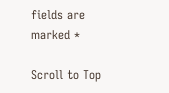fields are marked *

Scroll to Top